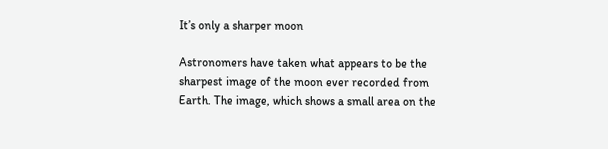It’s only a sharper moon

Astronomers have taken what appears to be the sharpest image of the moon ever recorded from Earth. The image, which shows a small area on the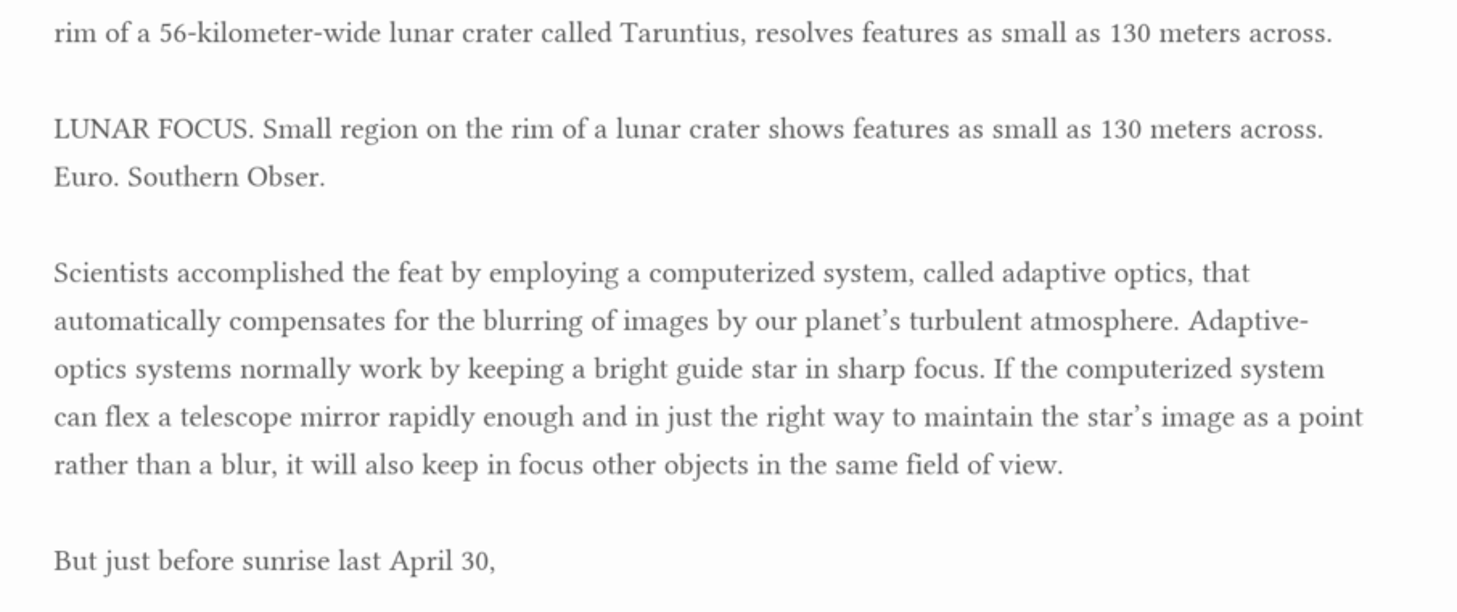rim of a 56-kilometer-wide lunar crater called Taruntius, resolves features as small as 130 meters across.

LUNAR FOCUS. Small region on the rim of a lunar crater shows features as small as 130 meters across. Euro. Southern Obser.

Scientists accomplished the feat by employing a computerized system, called adaptive optics, that automatically compensates for the blurring of images by our planet’s turbulent atmosphere. Adaptive-optics systems normally work by keeping a bright guide star in sharp focus. If the computerized system can flex a telescope mirror rapidly enough and in just the right way to maintain the star’s image as a point rather than a blur, it will also keep in focus other objects in the same field of view.

But just before sunrise last April 30,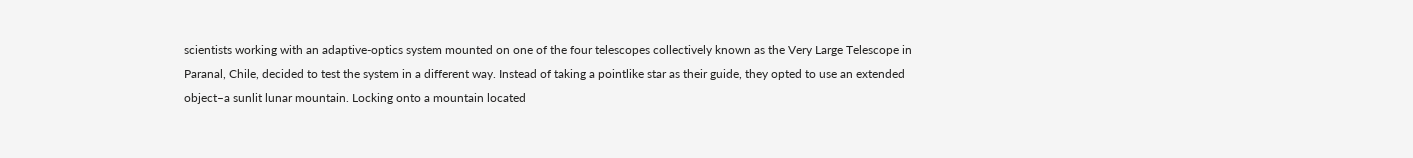scientists working with an adaptive-optics system mounted on one of the four telescopes collectively known as the Very Large Telescope in Paranal, Chile, decided to test the system in a different way. Instead of taking a pointlike star as their guide, they opted to use an extended object–a sunlit lunar mountain. Locking onto a mountain located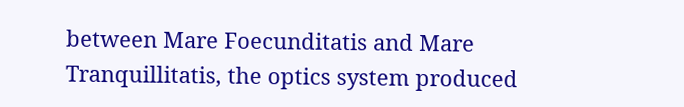between Mare Foecunditatis and Mare Tranquillitatis, the optics system produced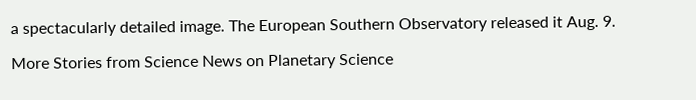a spectacularly detailed image. The European Southern Observatory released it Aug. 9.

More Stories from Science News on Planetary Science